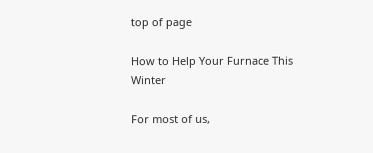top of page

How to Help Your Furnace This Winter

For most of us,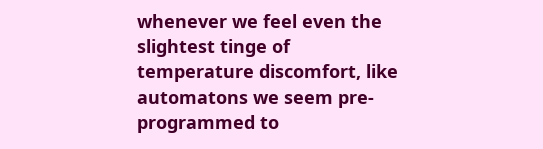whenever we feel even the slightest tinge of temperature discomfort, like automatons we seem pre-programmed to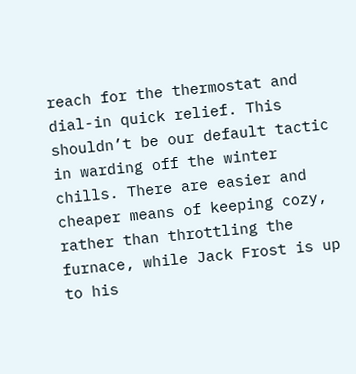reach for the thermostat and dial-in quick relief. This shouldn’t be our default tactic in warding off the winter chills. There are easier and cheaper means of keeping cozy, rather than throttling the furnace, while Jack Frost is up to his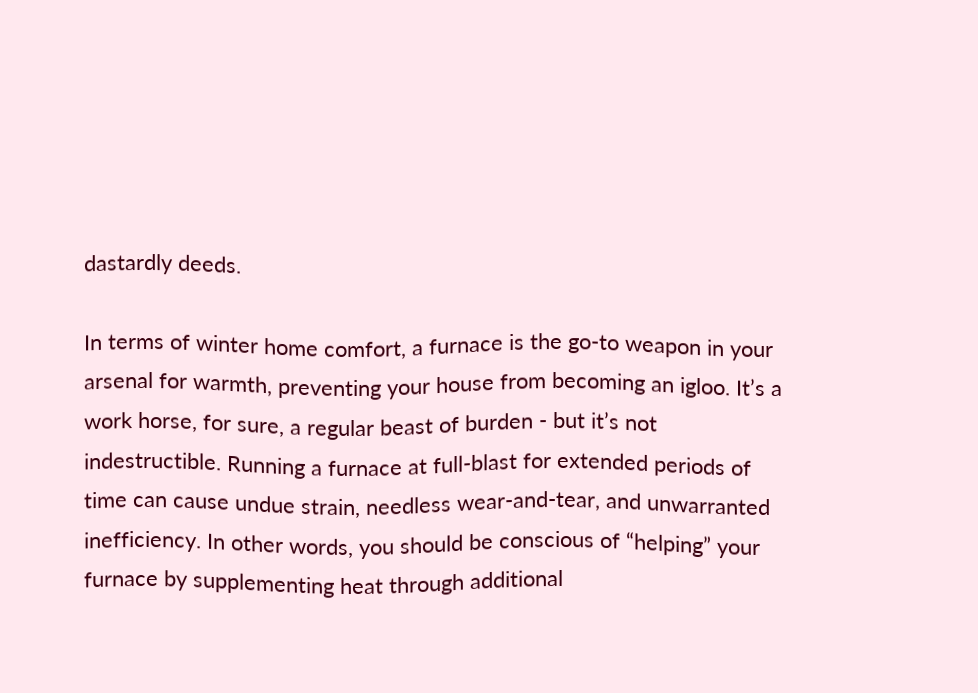dastardly deeds.

In terms of winter home comfort, a furnace is the go-to weapon in your arsenal for warmth, preventing your house from becoming an igloo. It’s a work horse, for sure, a regular beast of burden - but it’s not indestructible. Running a furnace at full-blast for extended periods of time can cause undue strain, needless wear-and-tear, and unwarranted inefficiency. In other words, you should be conscious of “helping” your furnace by supplementing heat through additional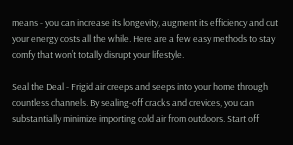means - you can increase its longevity, augment its efficiency and cut your energy costs all the while. Here are a few easy methods to stay comfy that won’t totally disrupt your lifestyle.

Seal the Deal - Frigid air creeps and seeps into your home through countless channels. By sealing-off cracks and crevices, you can substantially minimize importing cold air from outdoors. Start off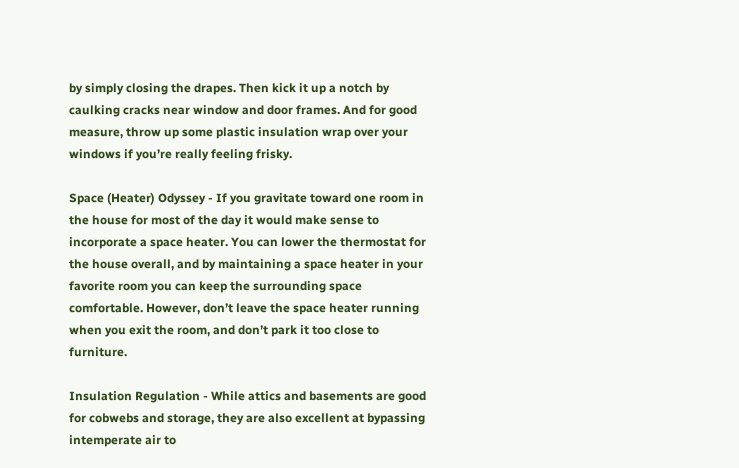by simply closing the drapes. Then kick it up a notch by caulking cracks near window and door frames. And for good measure, throw up some plastic insulation wrap over your windows if you’re really feeling frisky.

Space (Heater) Odyssey - If you gravitate toward one room in the house for most of the day it would make sense to incorporate a space heater. You can lower the thermostat for the house overall, and by maintaining a space heater in your favorite room you can keep the surrounding space comfortable. However, don’t leave the space heater running when you exit the room, and don’t park it too close to furniture.

Insulation Regulation - While attics and basements are good for cobwebs and storage, they are also excellent at bypassing intemperate air to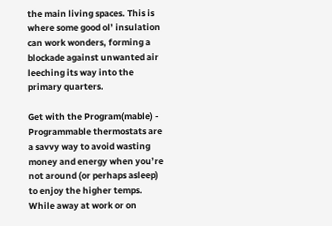the main living spaces. This is where some good ol’ insulation can work wonders, forming a blockade against unwanted air leeching its way into the primary quarters.

Get with the Program(mable) - Programmable thermostats are a savvy way to avoid wasting money and energy when you’re not around (or perhaps asleep) to enjoy the higher temps. While away at work or on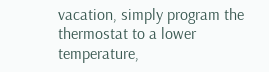vacation, simply program the thermostat to a lower temperature,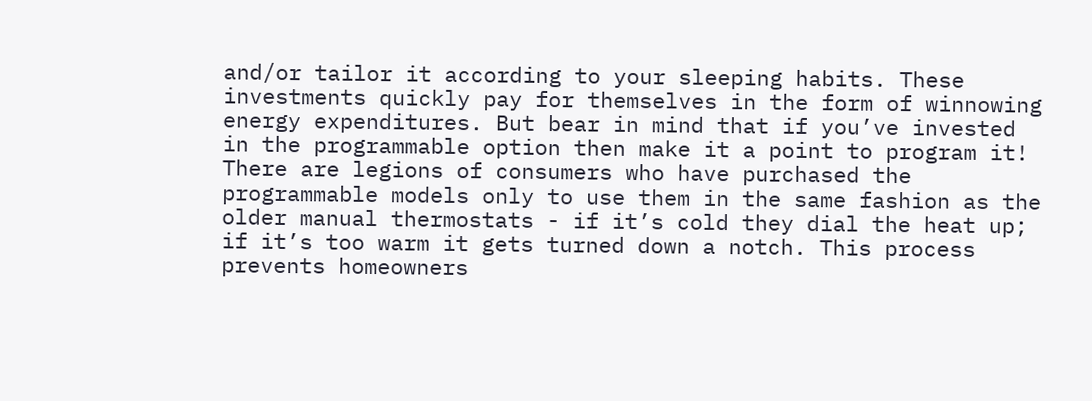and/or tailor it according to your sleeping habits. These investments quickly pay for themselves in the form of winnowing energy expenditures. But bear in mind that if you’ve invested in the programmable option then make it a point to program it! There are legions of consumers who have purchased the programmable models only to use them in the same fashion as the older manual thermostats - if it’s cold they dial the heat up; if it’s too warm it gets turned down a notch. This process prevents homeowners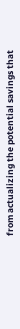from actualizing the potential savings that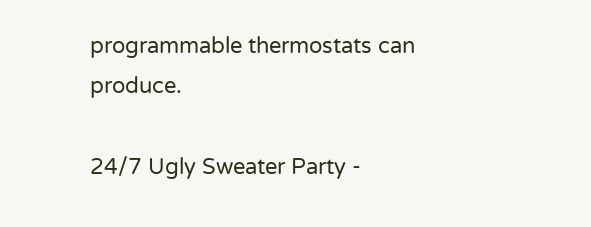programmable thermostats can produce.

24/7 Ugly Sweater Party -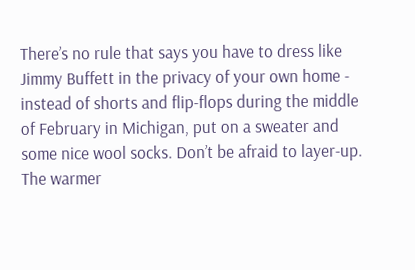There’s no rule that says you have to dress like Jimmy Buffett in the privacy of your own home - instead of shorts and flip-flops during the middle of February in Michigan, put on a sweater and some nice wool socks. Don’t be afraid to layer-up. The warmer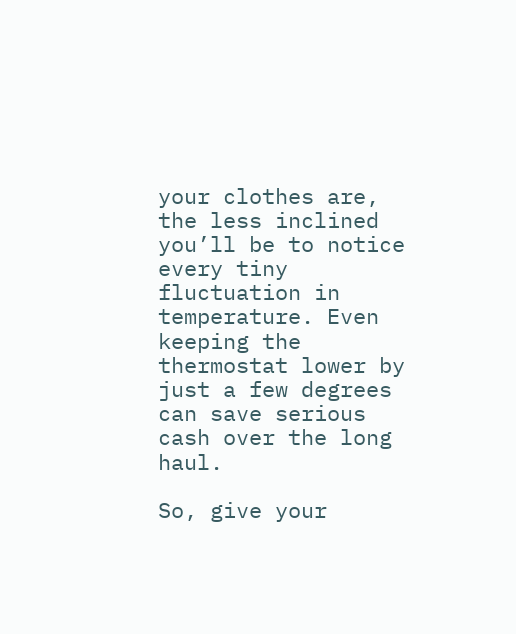your clothes are, the less inclined you’ll be to notice every tiny fluctuation in temperature. Even keeping the thermostat lower by just a few degrees can save serious cash over the long haul.

So, give your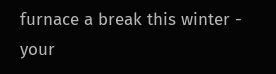furnace a break this winter - your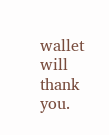wallet will thank you.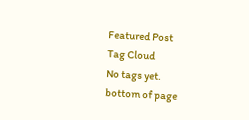Featured Post
Tag Cloud
No tags yet.
bottom of page